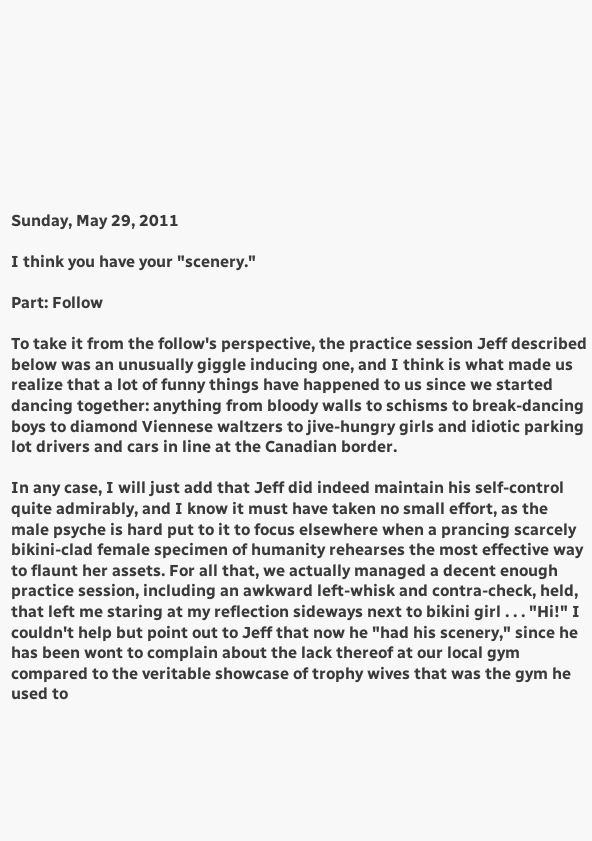Sunday, May 29, 2011

I think you have your "scenery."

Part: Follow

To take it from the follow's perspective, the practice session Jeff described below was an unusually giggle inducing one, and I think is what made us realize that a lot of funny things have happened to us since we started dancing together: anything from bloody walls to schisms to break-dancing boys to diamond Viennese waltzers to jive-hungry girls and idiotic parking lot drivers and cars in line at the Canadian border.

In any case, I will just add that Jeff did indeed maintain his self-control quite admirably, and I know it must have taken no small effort, as the male psyche is hard put to it to focus elsewhere when a prancing scarcely bikini-clad female specimen of humanity rehearses the most effective way to flaunt her assets. For all that, we actually managed a decent enough practice session, including an awkward left-whisk and contra-check, held, that left me staring at my reflection sideways next to bikini girl . . . "Hi!" I couldn't help but point out to Jeff that now he "had his scenery," since he has been wont to complain about the lack thereof at our local gym compared to the veritable showcase of trophy wives that was the gym he used to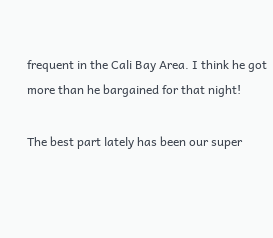frequent in the Cali Bay Area. I think he got more than he bargained for that night!

The best part lately has been our super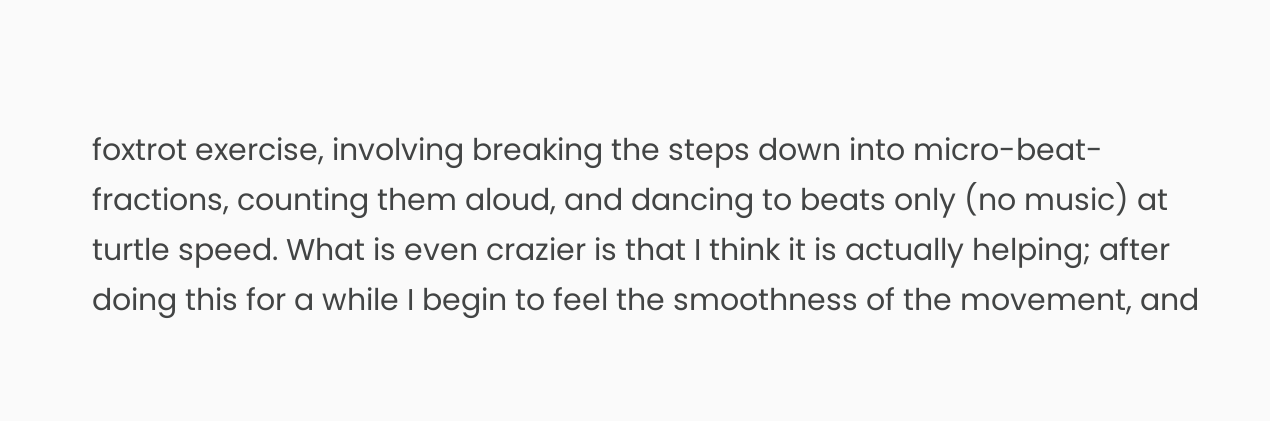foxtrot exercise, involving breaking the steps down into micro-beat-fractions, counting them aloud, and dancing to beats only (no music) at turtle speed. What is even crazier is that I think it is actually helping; after doing this for a while I begin to feel the smoothness of the movement, and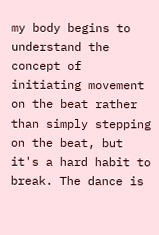my body begins to understand the concept of initiating movement on the beat rather than simply stepping on the beat, but it's a hard habit to break. The dance is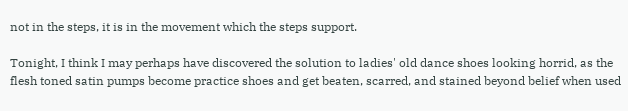not in the steps, it is in the movement which the steps support.

Tonight, I think I may perhaps have discovered the solution to ladies' old dance shoes looking horrid, as the flesh toned satin pumps become practice shoes and get beaten, scarred, and stained beyond belief when used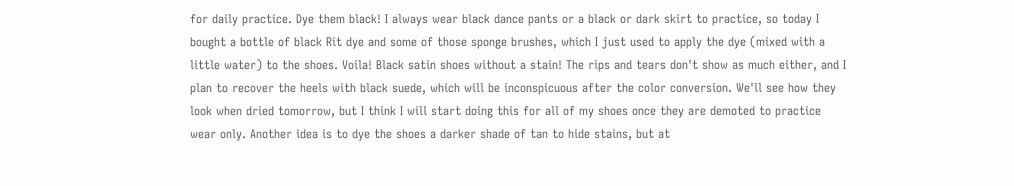for daily practice. Dye them black! I always wear black dance pants or a black or dark skirt to practice, so today I bought a bottle of black Rit dye and some of those sponge brushes, which I just used to apply the dye (mixed with a little water) to the shoes. Voila! Black satin shoes without a stain! The rips and tears don't show as much either, and I plan to recover the heels with black suede, which will be inconspicuous after the color conversion. We'll see how they look when dried tomorrow, but I think I will start doing this for all of my shoes once they are demoted to practice wear only. Another idea is to dye the shoes a darker shade of tan to hide stains, but at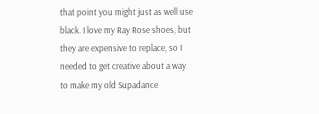that point you might just as well use black. I love my Ray Rose shoes, but they are expensive to replace, so I needed to get creative about a way to make my old Supadance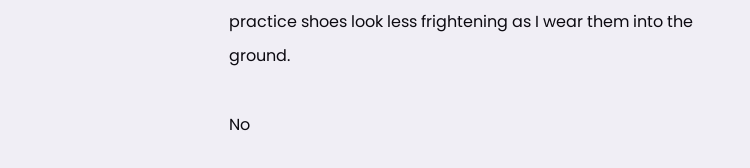practice shoes look less frightening as I wear them into the ground.

No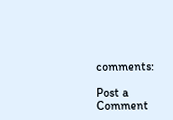comments:

Post a Comment